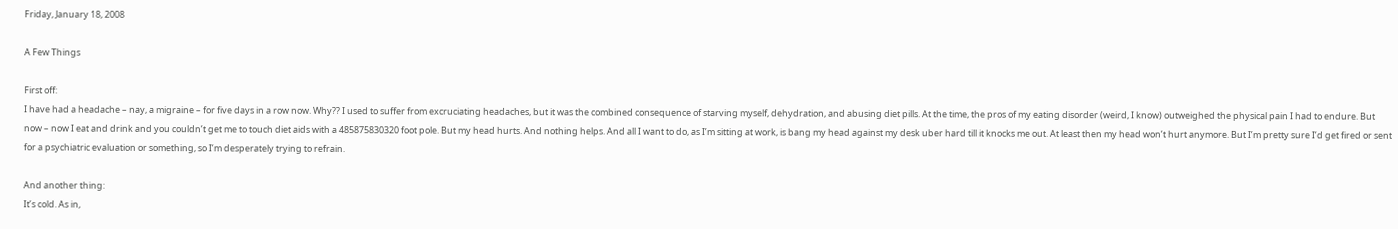Friday, January 18, 2008

A Few Things

First off:
I have had a headache – nay, a migraine – for five days in a row now. Why?? I used to suffer from excruciating headaches, but it was the combined consequence of starving myself, dehydration, and abusing diet pills. At the time, the pros of my eating disorder (weird, I know) outweighed the physical pain I had to endure. But now – now I eat and drink and you couldn’t get me to touch diet aids with a 485875830320 foot pole. But my head hurts. And nothing helps. And all I want to do, as I’m sitting at work, is bang my head against my desk uber hard till it knocks me out. At least then my head won’t hurt anymore. But I’m pretty sure I’d get fired or sent for a psychiatric evaluation or something, so I’m desperately trying to refrain.

And another thing:
It’s cold. As in,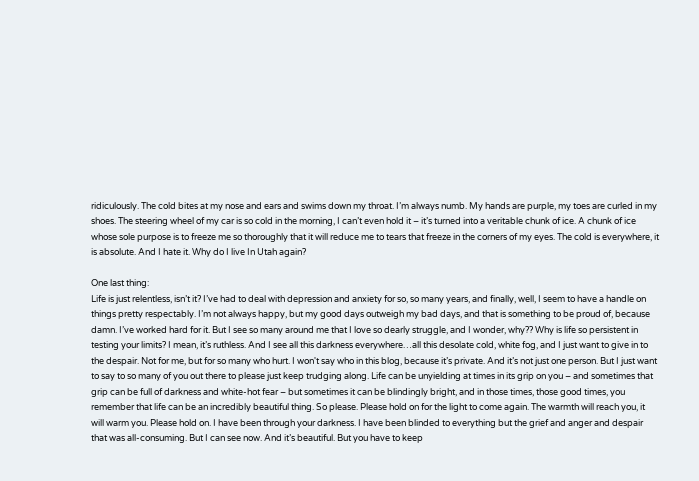ridiculously. The cold bites at my nose and ears and swims down my throat. I’m always numb. My hands are purple, my toes are curled in my shoes. The steering wheel of my car is so cold in the morning, I can’t even hold it – it’s turned into a veritable chunk of ice. A chunk of ice whose sole purpose is to freeze me so thoroughly that it will reduce me to tears that freeze in the corners of my eyes. The cold is everywhere, it is absolute. And I hate it. Why do I live In Utah again?

One last thing:
Life is just relentless, isn’t it? I’ve had to deal with depression and anxiety for so, so many years, and finally, well, I seem to have a handle on things pretty respectably. I’m not always happy, but my good days outweigh my bad days, and that is something to be proud of, because damn. I’ve worked hard for it. But I see so many around me that I love so dearly struggle, and I wonder, why?? Why is life so persistent in testing your limits? I mean, it’s ruthless. And I see all this darkness everywhere…all this desolate cold, white fog, and I just want to give in to the despair. Not for me, but for so many who hurt. I won't say who in this blog, because it’s private. And it’s not just one person. But I just want to say to so many of you out there to please just keep trudging along. Life can be unyielding at times in its grip on you – and sometimes that grip can be full of darkness and white-hot fear – but sometimes it can be blindingly bright, and in those times, those good times, you remember that life can be an incredibly beautiful thing. So please. Please hold on for the light to come again. The warmth will reach you, it will warm you. Please hold on. I have been through your darkness. I have been blinded to everything but the grief and anger and despair that was all-consuming. But I can see now. And it’s beautiful. But you have to keep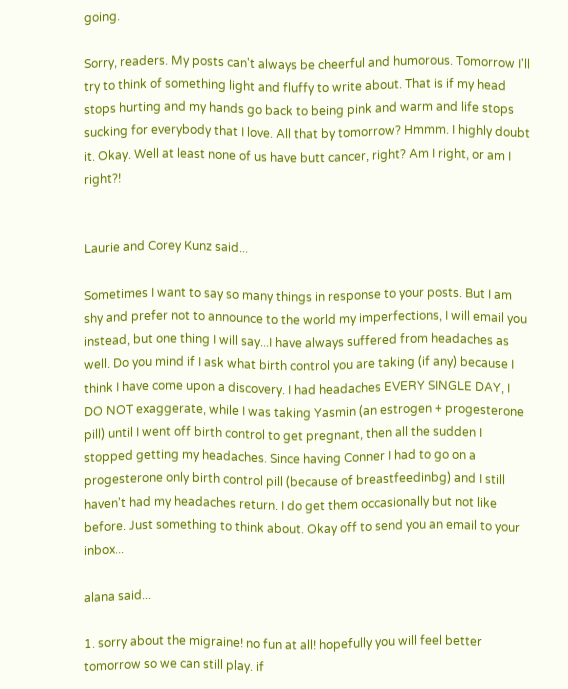going.

Sorry, readers. My posts can't always be cheerful and humorous. Tomorrow I'll try to think of something light and fluffy to write about. That is if my head stops hurting and my hands go back to being pink and warm and life stops sucking for everybody that I love. All that by tomorrow? Hmmm. I highly doubt it. Okay. Well at least none of us have butt cancer, right? Am I right, or am I right?!


Laurie and Corey Kunz said...

Sometimes I want to say so many things in response to your posts. But I am shy and prefer not to announce to the world my imperfections, I will email you instead, but one thing I will say...I have always suffered from headaches as well. Do you mind if I ask what birth control you are taking (if any) because I think I have come upon a discovery. I had headaches EVERY SINGLE DAY, I DO NOT exaggerate, while I was taking Yasmin (an estrogen + progesterone pill) until I went off birth control to get pregnant, then all the sudden I stopped getting my headaches. Since having Conner I had to go on a progesterone only birth control pill (because of breastfeedinbg) and I still haven't had my headaches return. I do get them occasionally but not like before. Just something to think about. Okay off to send you an email to your inbox...

alana said...

1. sorry about the migraine! no fun at all! hopefully you will feel better tomorrow so we can still play. if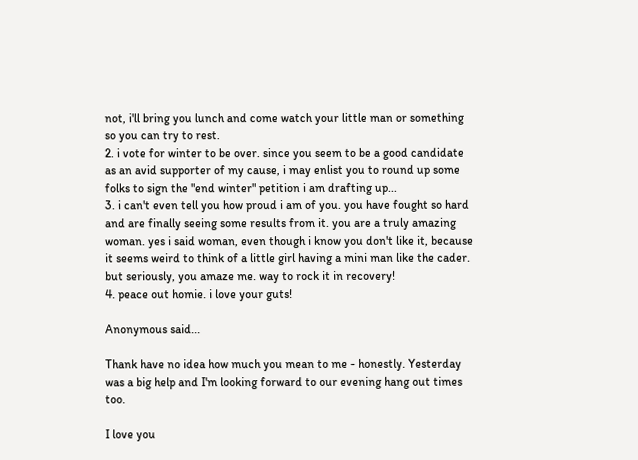not, i'll bring you lunch and come watch your little man or something so you can try to rest.
2. i vote for winter to be over. since you seem to be a good candidate as an avid supporter of my cause, i may enlist you to round up some folks to sign the "end winter" petition i am drafting up...
3. i can't even tell you how proud i am of you. you have fought so hard and are finally seeing some results from it. you are a truly amazing woman. yes i said woman, even though i know you don't like it, because it seems weird to think of a little girl having a mini man like the cader. but seriously, you amaze me. way to rock it in recovery!
4. peace out homie. i love your guts!

Anonymous said...

Thank have no idea how much you mean to me - honestly. Yesterday was a big help and I'm looking forward to our evening hang out times too.

I love you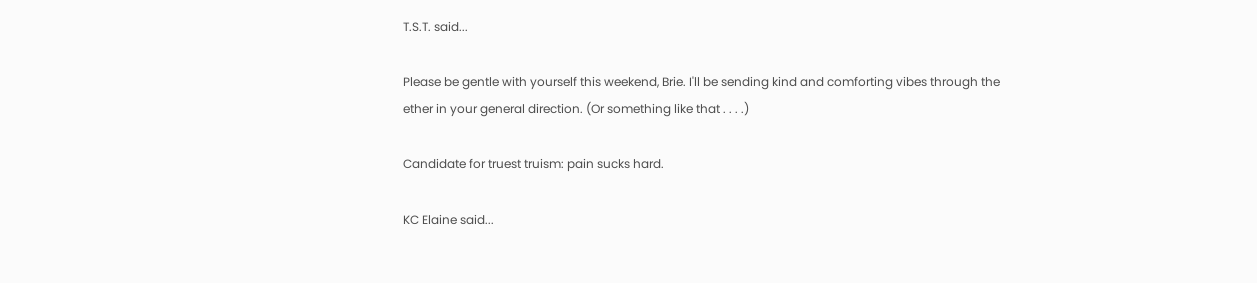T.S.T. said...

Please be gentle with yourself this weekend, Brie. I'll be sending kind and comforting vibes through the ether in your general direction. (Or something like that . . . .)

Candidate for truest truism: pain sucks hard.

KC Elaine said...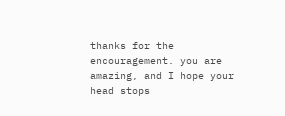thanks for the encouragement. you are amazing, and I hope your head stops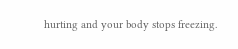hurting and your body stops freezing.